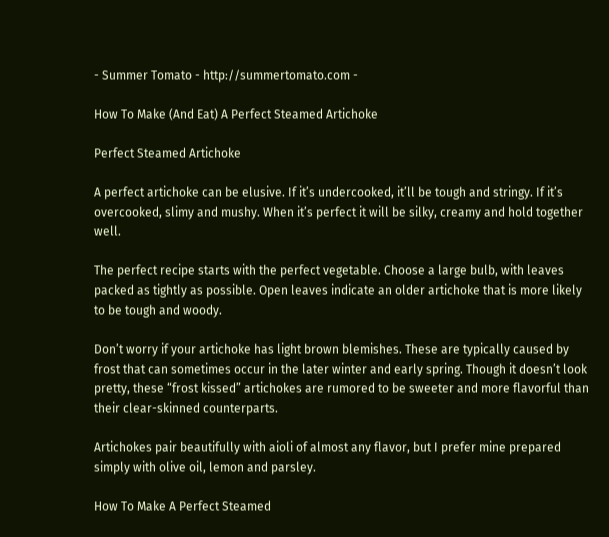- Summer Tomato - http://summertomato.com -

How To Make (And Eat) A Perfect Steamed Artichoke

Perfect Steamed Artichoke

A perfect artichoke can be elusive. If it’s undercooked, it’ll be tough and stringy. If it’s overcooked, slimy and mushy. When it’s perfect it will be silky, creamy and hold together well.

The perfect recipe starts with the perfect vegetable. Choose a large bulb, with leaves packed as tightly as possible. Open leaves indicate an older artichoke that is more likely to be tough and woody.

Don’t worry if your artichoke has light brown blemishes. These are typically caused by frost that can sometimes occur in the later winter and early spring. Though it doesn’t look pretty, these “frost kissed” artichokes are rumored to be sweeter and more flavorful than their clear-skinned counterparts.

Artichokes pair beautifully with aioli of almost any flavor, but I prefer mine prepared simply with olive oil, lemon and parsley.

How To Make A Perfect Steamed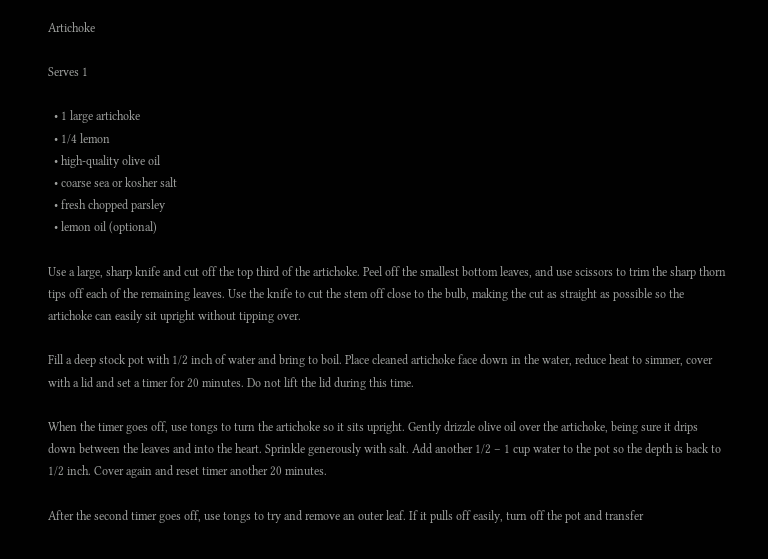Artichoke

Serves 1

  • 1 large artichoke
  • 1/4 lemon
  • high-quality olive oil
  • coarse sea or kosher salt
  • fresh chopped parsley
  • lemon oil (optional)

Use a large, sharp knife and cut off the top third of the artichoke. Peel off the smallest bottom leaves, and use scissors to trim the sharp thorn tips off each of the remaining leaves. Use the knife to cut the stem off close to the bulb, making the cut as straight as possible so the artichoke can easily sit upright without tipping over.

Fill a deep stock pot with 1/2 inch of water and bring to boil. Place cleaned artichoke face down in the water, reduce heat to simmer, cover with a lid and set a timer for 20 minutes. Do not lift the lid during this time.

When the timer goes off, use tongs to turn the artichoke so it sits upright. Gently drizzle olive oil over the artichoke, being sure it drips down between the leaves and into the heart. Sprinkle generously with salt. Add another 1/2 – 1 cup water to the pot so the depth is back to 1/2 inch. Cover again and reset timer another 20 minutes.

After the second timer goes off, use tongs to try and remove an outer leaf. If it pulls off easily, turn off the pot and transfer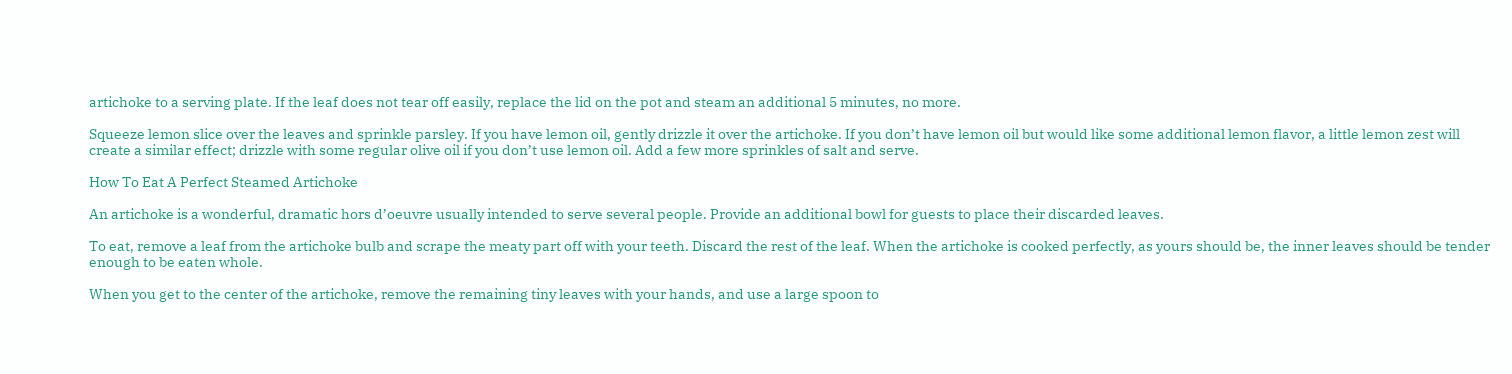artichoke to a serving plate. If the leaf does not tear off easily, replace the lid on the pot and steam an additional 5 minutes, no more.

Squeeze lemon slice over the leaves and sprinkle parsley. If you have lemon oil, gently drizzle it over the artichoke. If you don’t have lemon oil but would like some additional lemon flavor, a little lemon zest will create a similar effect; drizzle with some regular olive oil if you don’t use lemon oil. Add a few more sprinkles of salt and serve.

How To Eat A Perfect Steamed Artichoke

An artichoke is a wonderful, dramatic hors d’oeuvre usually intended to serve several people. Provide an additional bowl for guests to place their discarded leaves.

To eat, remove a leaf from the artichoke bulb and scrape the meaty part off with your teeth. Discard the rest of the leaf. When the artichoke is cooked perfectly, as yours should be, the inner leaves should be tender enough to be eaten whole.

When you get to the center of the artichoke, remove the remaining tiny leaves with your hands, and use a large spoon to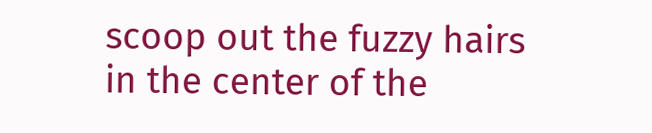scoop out the fuzzy hairs in the center of the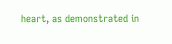heart, as demonstrated in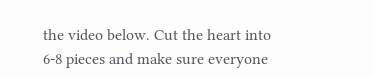the video below. Cut the heart into 6-8 pieces and make sure everyone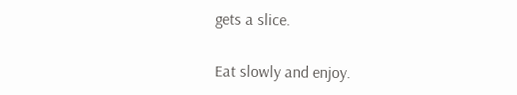gets a slice.

Eat slowly and enjoy.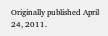Originally published April 24, 2011.